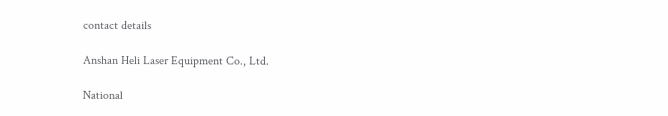contact details

Anshan Heli Laser Equipment Co., Ltd.

National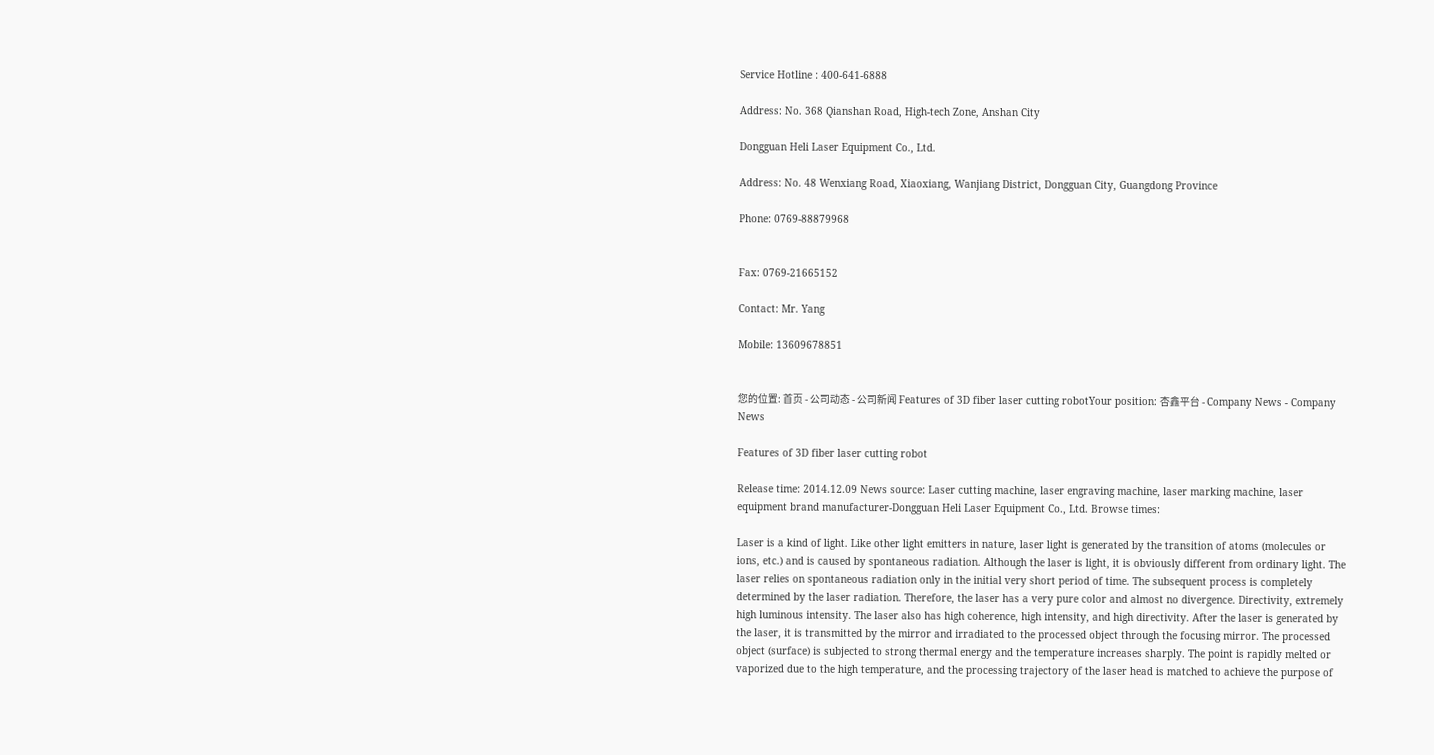Service Hotline : 400-641-6888

Address: No. 368 Qianshan Road, High-tech Zone, Anshan City

Dongguan Heli Laser Equipment Co., Ltd.

Address: No. 48 Wenxiang Road, Xiaoxiang, Wanjiang District, Dongguan City, Guangdong Province

Phone: 0769-88879968


Fax: 0769-21665152

Contact: Mr. Yang

Mobile: 13609678851


您的位置: 首页 - 公司动态 - 公司新闻 Features of 3D fiber laser cutting robotYour position: 杏鑫平台 - Company News - Company News

Features of 3D fiber laser cutting robot

Release time: 2014.12.09 News source: Laser cutting machine, laser engraving machine, laser marking machine, laser equipment brand manufacturer-Dongguan Heli Laser Equipment Co., Ltd. Browse times:

Laser is a kind of light. Like other light emitters in nature, laser light is generated by the transition of atoms (molecules or ions, etc.) and is caused by spontaneous radiation. Although the laser is light, it is obviously different from ordinary light. The laser relies on spontaneous radiation only in the initial very short period of time. The subsequent process is completely determined by the laser radiation. Therefore, the laser has a very pure color and almost no divergence. Directivity, extremely high luminous intensity. The laser also has high coherence, high intensity, and high directivity. After the laser is generated by the laser, it is transmitted by the mirror and irradiated to the processed object through the focusing mirror. The processed object (surface) is subjected to strong thermal energy and the temperature increases sharply. The point is rapidly melted or vaporized due to the high temperature, and the processing trajectory of the laser head is matched to achieve the purpose of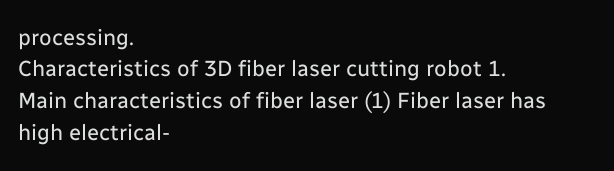processing.
Characteristics of 3D fiber laser cutting robot 1. Main characteristics of fiber laser (1) Fiber laser has high electrical-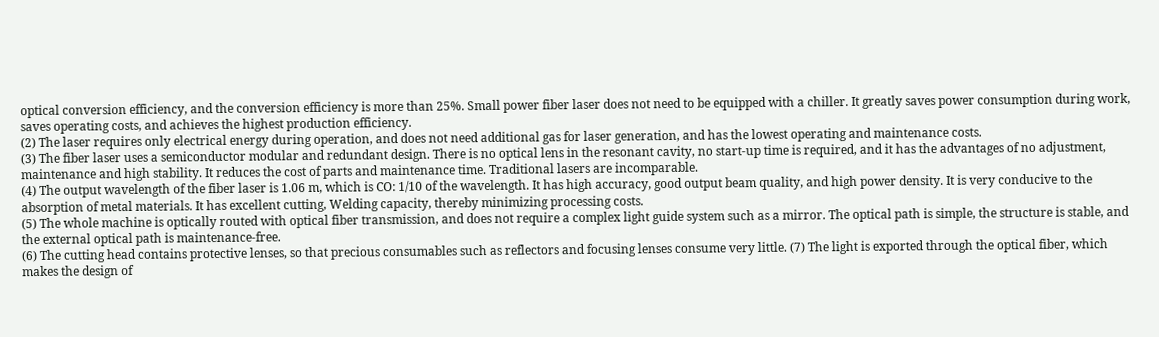optical conversion efficiency, and the conversion efficiency is more than 25%. Small power fiber laser does not need to be equipped with a chiller. It greatly saves power consumption during work, saves operating costs, and achieves the highest production efficiency.
(2) The laser requires only electrical energy during operation, and does not need additional gas for laser generation, and has the lowest operating and maintenance costs.
(3) The fiber laser uses a semiconductor modular and redundant design. There is no optical lens in the resonant cavity, no start-up time is required, and it has the advantages of no adjustment, maintenance and high stability. It reduces the cost of parts and maintenance time. Traditional lasers are incomparable.
(4) The output wavelength of the fiber laser is 1.06 m, which is CO: 1/10 of the wavelength. It has high accuracy, good output beam quality, and high power density. It is very conducive to the absorption of metal materials. It has excellent cutting, Welding capacity, thereby minimizing processing costs.
(5) The whole machine is optically routed with optical fiber transmission, and does not require a complex light guide system such as a mirror. The optical path is simple, the structure is stable, and the external optical path is maintenance-free.
(6) The cutting head contains protective lenses, so that precious consumables such as reflectors and focusing lenses consume very little. (7) The light is exported through the optical fiber, which makes the design of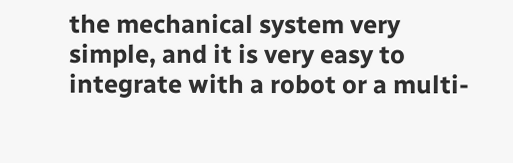the mechanical system very simple, and it is very easy to integrate with a robot or a multi-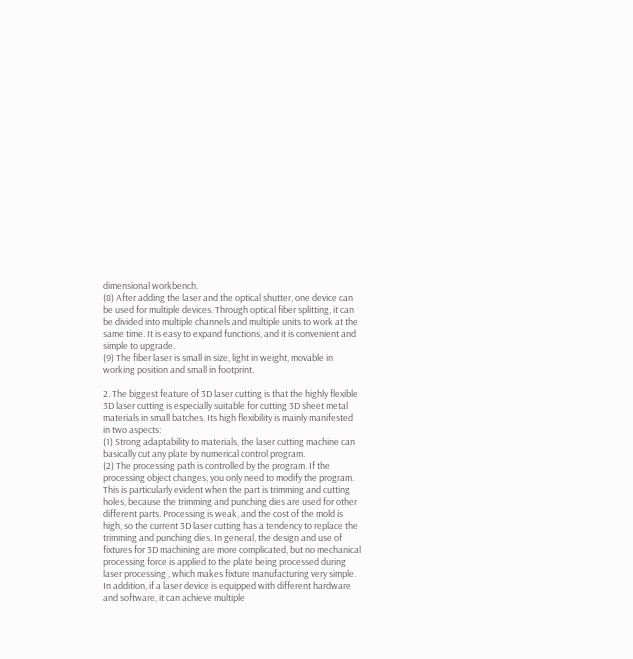dimensional workbench.
(8) After adding the laser and the optical shutter, one device can be used for multiple devices. Through optical fiber splitting, it can be divided into multiple channels and multiple units to work at the same time. It is easy to expand functions, and it is convenient and simple to upgrade.
(9) The fiber laser is small in size, light in weight, movable in working position and small in footprint.

2. The biggest feature of 3D laser cutting is that the highly flexible 3D laser cutting is especially suitable for cutting 3D sheet metal materials in small batches. Its high flexibility is mainly manifested in two aspects:
(1) Strong adaptability to materials, the laser cutting machine can basically cut any plate by numerical control program.
(2) The processing path is controlled by the program. If the processing object changes, you only need to modify the program. This is particularly evident when the part is trimming and cutting holes, because the trimming and punching dies are used for other different parts. Processing is weak, and the cost of the mold is high, so the current 3D laser cutting has a tendency to replace the trimming and punching dies. In general, the design and use of fixtures for 3D machining are more complicated, but no mechanical processing force is applied to the plate being processed during laser processing , which makes fixture manufacturing very simple. In addition, if a laser device is equipped with different hardware and software, it can achieve multiple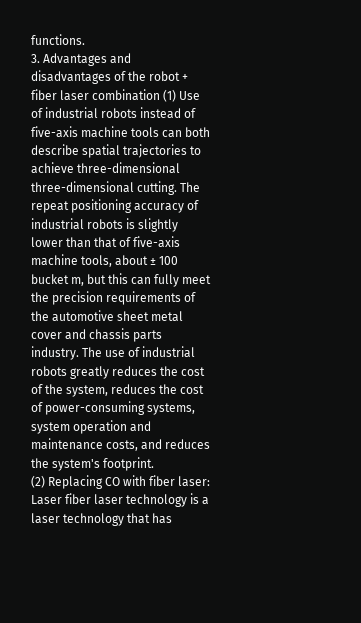functions.
3. Advantages and disadvantages of the robot + fiber laser combination (1) Use of industrial robots instead of five-axis machine tools can both describe spatial trajectories to achieve three-dimensional three-dimensional cutting. The repeat positioning accuracy of industrial robots is slightly lower than that of five-axis machine tools, about ± 100 bucket m, but this can fully meet the precision requirements of the automotive sheet metal cover and chassis parts industry. The use of industrial robots greatly reduces the cost of the system, reduces the cost of power-consuming systems, system operation and maintenance costs, and reduces the system's footprint.
(2) Replacing CO with fiber laser: Laser fiber laser technology is a laser technology that has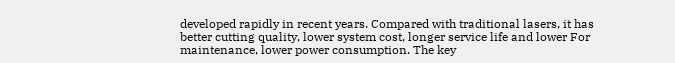developed rapidly in recent years. Compared with traditional lasers, it has better cutting quality, lower system cost, longer service life and lower For maintenance, lower power consumption. The key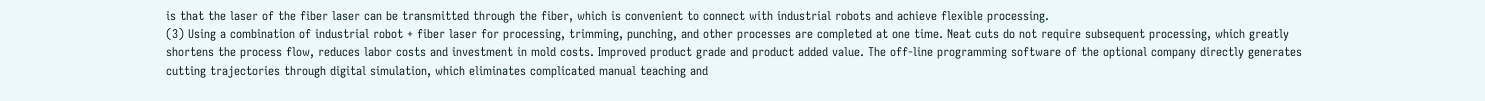is that the laser of the fiber laser can be transmitted through the fiber, which is convenient to connect with industrial robots and achieve flexible processing.
(3) Using a combination of industrial robot + fiber laser for processing, trimming, punching, and other processes are completed at one time. Neat cuts do not require subsequent processing, which greatly shortens the process flow, reduces labor costs and investment in mold costs. Improved product grade and product added value. The off-line programming software of the optional company directly generates cutting trajectories through digital simulation, which eliminates complicated manual teaching and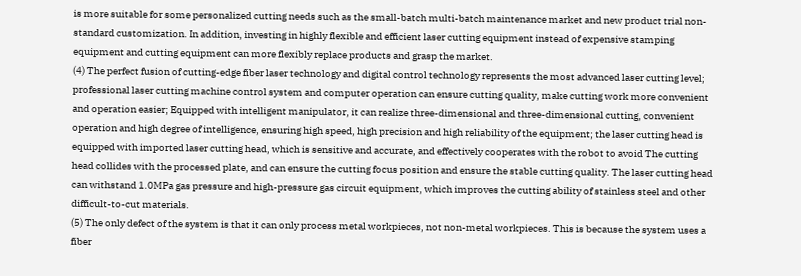is more suitable for some personalized cutting needs such as the small-batch multi-batch maintenance market and new product trial non-standard customization. In addition, investing in highly flexible and efficient laser cutting equipment instead of expensive stamping equipment and cutting equipment can more flexibly replace products and grasp the market.
(4) The perfect fusion of cutting-edge fiber laser technology and digital control technology represents the most advanced laser cutting level; professional laser cutting machine control system and computer operation can ensure cutting quality, make cutting work more convenient and operation easier; Equipped with intelligent manipulator, it can realize three-dimensional and three-dimensional cutting, convenient operation and high degree of intelligence, ensuring high speed, high precision and high reliability of the equipment; the laser cutting head is equipped with imported laser cutting head, which is sensitive and accurate, and effectively cooperates with the robot to avoid The cutting head collides with the processed plate, and can ensure the cutting focus position and ensure the stable cutting quality. The laser cutting head can withstand 1.0MPa gas pressure and high-pressure gas circuit equipment, which improves the cutting ability of stainless steel and other difficult-to-cut materials.
(5) The only defect of the system is that it can only process metal workpieces, not non-metal workpieces. This is because the system uses a fiber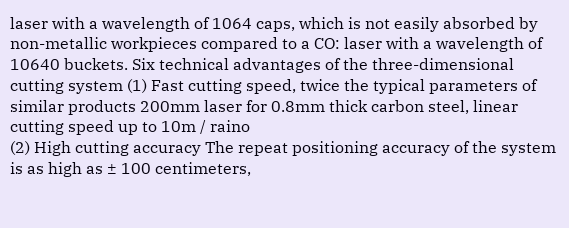laser with a wavelength of 1064 caps, which is not easily absorbed by non-metallic workpieces compared to a CO: laser with a wavelength of 10640 buckets. Six technical advantages of the three-dimensional cutting system (1) Fast cutting speed, twice the typical parameters of similar products 200mm laser for 0.8mm thick carbon steel, linear cutting speed up to 10m / raino
(2) High cutting accuracy The repeat positioning accuracy of the system is as high as ± 100 centimeters,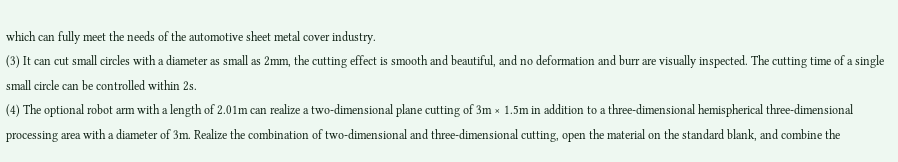which can fully meet the needs of the automotive sheet metal cover industry.
(3) It can cut small circles with a diameter as small as 2mm, the cutting effect is smooth and beautiful, and no deformation and burr are visually inspected. The cutting time of a single small circle can be controlled within 2s.
(4) The optional robot arm with a length of 2.01m can realize a two-dimensional plane cutting of 3m × 1.5m in addition to a three-dimensional hemispherical three-dimensional processing area with a diameter of 3m. Realize the combination of two-dimensional and three-dimensional cutting, open the material on the standard blank, and combine the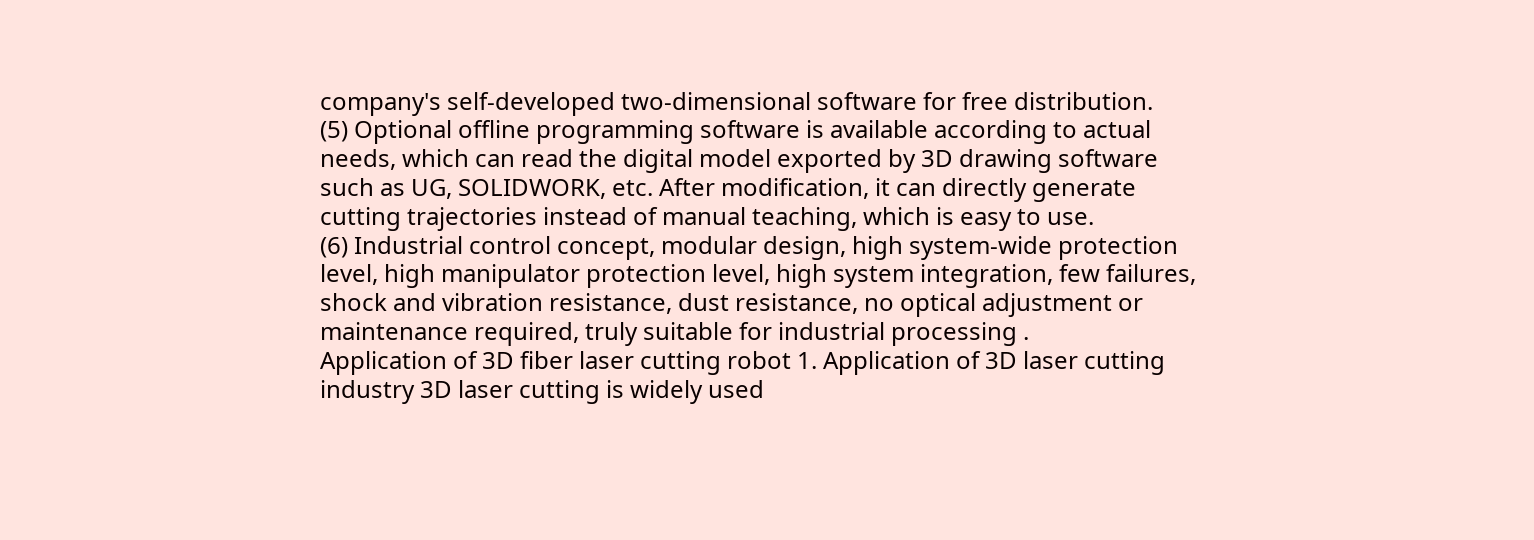company's self-developed two-dimensional software for free distribution.
(5) Optional offline programming software is available according to actual needs, which can read the digital model exported by 3D drawing software such as UG, SOLIDWORK, etc. After modification, it can directly generate cutting trajectories instead of manual teaching, which is easy to use.
(6) Industrial control concept, modular design, high system-wide protection level, high manipulator protection level, high system integration, few failures, shock and vibration resistance, dust resistance, no optical adjustment or maintenance required, truly suitable for industrial processing .
Application of 3D fiber laser cutting robot 1. Application of 3D laser cutting industry 3D laser cutting is widely used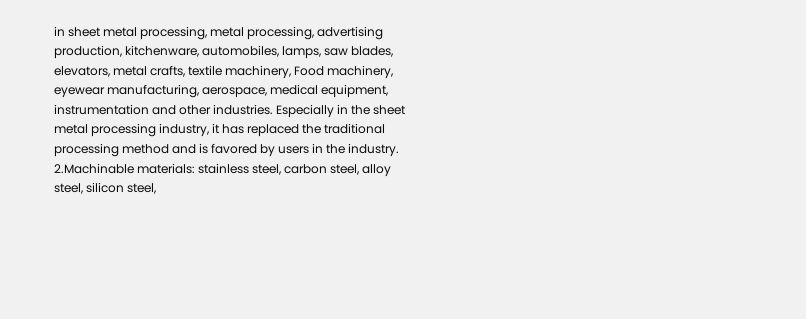in sheet metal processing, metal processing, advertising production, kitchenware, automobiles, lamps, saw blades, elevators, metal crafts, textile machinery, Food machinery, eyewear manufacturing, aerospace, medical equipment, instrumentation and other industries. Especially in the sheet metal processing industry, it has replaced the traditional processing method and is favored by users in the industry.
2.Machinable materials: stainless steel, carbon steel, alloy steel, silicon steel,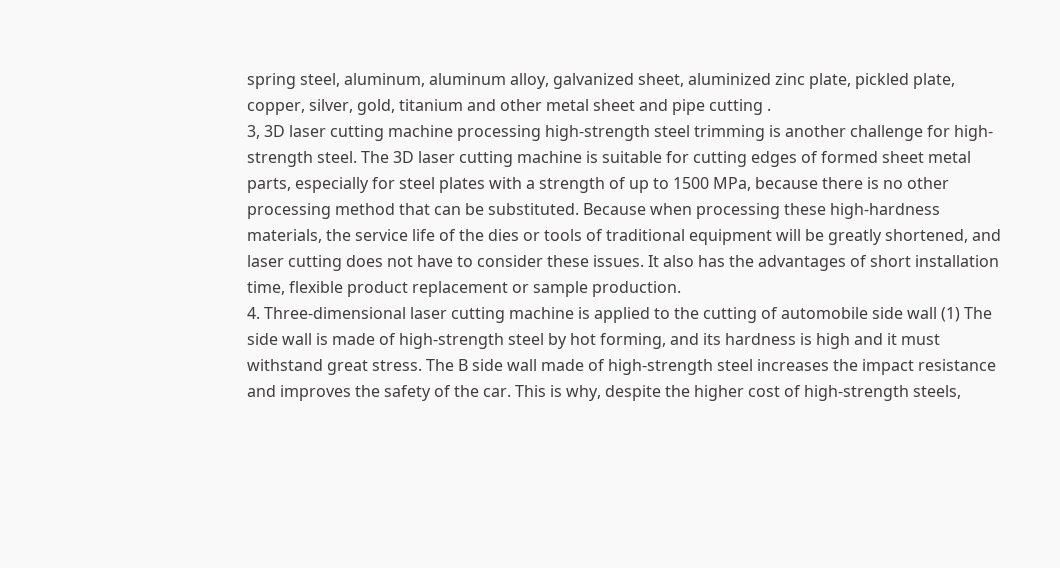spring steel, aluminum, aluminum alloy, galvanized sheet, aluminized zinc plate, pickled plate, copper, silver, gold, titanium and other metal sheet and pipe cutting .
3, 3D laser cutting machine processing high-strength steel trimming is another challenge for high-strength steel. The 3D laser cutting machine is suitable for cutting edges of formed sheet metal parts, especially for steel plates with a strength of up to 1500 MPa, because there is no other processing method that can be substituted. Because when processing these high-hardness materials, the service life of the dies or tools of traditional equipment will be greatly shortened, and laser cutting does not have to consider these issues. It also has the advantages of short installation time, flexible product replacement or sample production.
4. Three-dimensional laser cutting machine is applied to the cutting of automobile side wall (1) The side wall is made of high-strength steel by hot forming, and its hardness is high and it must withstand great stress. The B side wall made of high-strength steel increases the impact resistance and improves the safety of the car. This is why, despite the higher cost of high-strength steels,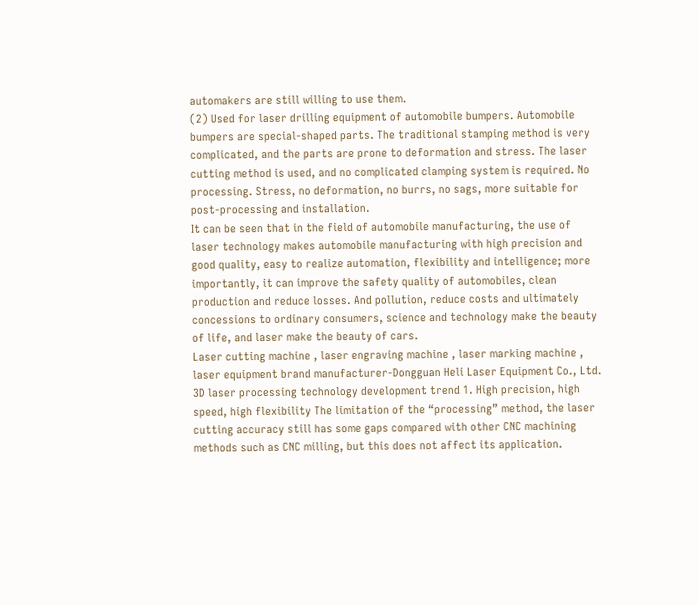automakers are still willing to use them.
(2) Used for laser drilling equipment of automobile bumpers. Automobile bumpers are special-shaped parts. The traditional stamping method is very complicated, and the parts are prone to deformation and stress. The laser cutting method is used, and no complicated clamping system is required. No processing. Stress, no deformation, no burrs, no sags, more suitable for post-processing and installation.
It can be seen that in the field of automobile manufacturing, the use of laser technology makes automobile manufacturing with high precision and good quality, easy to realize automation, flexibility and intelligence; more importantly, it can improve the safety quality of automobiles, clean production and reduce losses. And pollution, reduce costs and ultimately concessions to ordinary consumers, science and technology make the beauty of life, and laser make the beauty of cars.
Laser cutting machine , laser engraving machine , laser marking machine , laser equipment brand manufacturer-Dongguan Heli Laser Equipment Co., Ltd. 3D laser processing technology development trend 1. High precision, high speed, high flexibility The limitation of the “processing” method, the laser cutting accuracy still has some gaps compared with other CNC machining methods such as CNC milling, but this does not affect its application.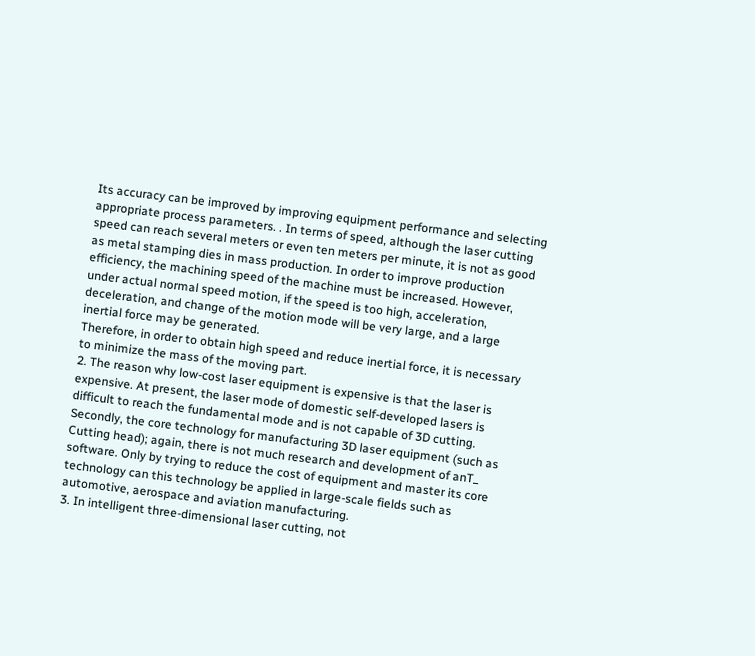Its accuracy can be improved by improving equipment performance and selecting appropriate process parameters. . In terms of speed, although the laser cutting speed can reach several meters or even ten meters per minute, it is not as good as metal stamping dies in mass production. In order to improve production efficiency, the machining speed of the machine must be increased. However, under actual normal speed motion, if the speed is too high, acceleration, deceleration, and change of the motion mode will be very large, and a large inertial force may be generated.
Therefore, in order to obtain high speed and reduce inertial force, it is necessary to minimize the mass of the moving part.
2. The reason why low-cost laser equipment is expensive is that the laser is expensive. At present, the laser mode of domestic self-developed lasers is difficult to reach the fundamental mode and is not capable of 3D cutting. Secondly, the core technology for manufacturing 3D laser equipment (such as Cutting head); again, there is not much research and development of anT_ software. Only by trying to reduce the cost of equipment and master its core technology can this technology be applied in large-scale fields such as automotive, aerospace and aviation manufacturing.
3. In intelligent three-dimensional laser cutting, not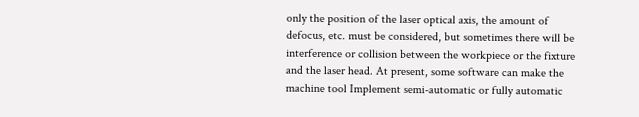only the position of the laser optical axis, the amount of defocus, etc. must be considered, but sometimes there will be interference or collision between the workpiece or the fixture and the laser head. At present, some software can make the machine tool Implement semi-automatic or fully automatic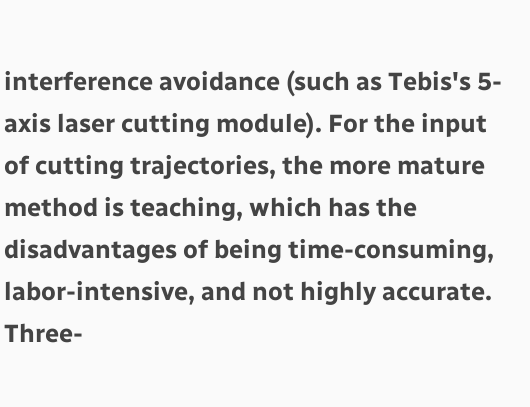interference avoidance (such as Tebis's 5-axis laser cutting module). For the input of cutting trajectories, the more mature method is teaching, which has the disadvantages of being time-consuming, labor-intensive, and not highly accurate. Three-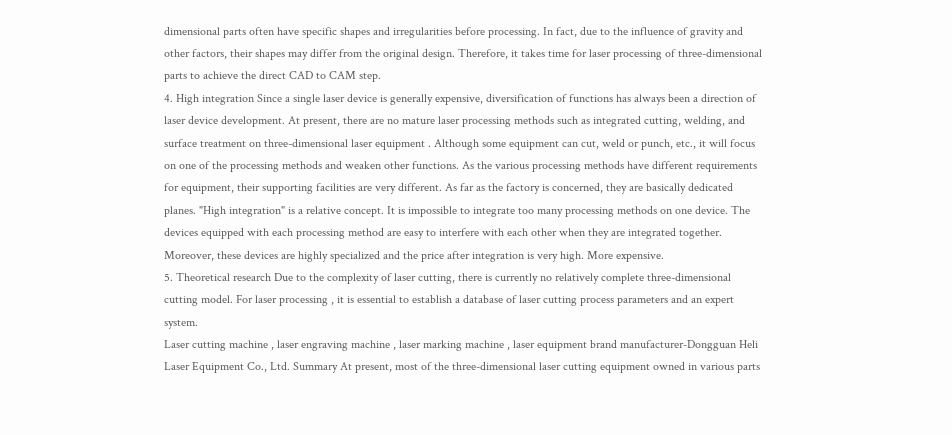dimensional parts often have specific shapes and irregularities before processing. In fact, due to the influence of gravity and other factors, their shapes may differ from the original design. Therefore, it takes time for laser processing of three-dimensional parts to achieve the direct CAD to CAM step.
4. High integration Since a single laser device is generally expensive, diversification of functions has always been a direction of laser device development. At present, there are no mature laser processing methods such as integrated cutting, welding, and surface treatment on three-dimensional laser equipment . Although some equipment can cut, weld or punch, etc., it will focus on one of the processing methods and weaken other functions. As the various processing methods have different requirements for equipment, their supporting facilities are very different. As far as the factory is concerned, they are basically dedicated planes. "High integration" is a relative concept. It is impossible to integrate too many processing methods on one device. The devices equipped with each processing method are easy to interfere with each other when they are integrated together. Moreover, these devices are highly specialized and the price after integration is very high. More expensive.
5. Theoretical research Due to the complexity of laser cutting, there is currently no relatively complete three-dimensional cutting model. For laser processing , it is essential to establish a database of laser cutting process parameters and an expert system.
Laser cutting machine , laser engraving machine , laser marking machine , laser equipment brand manufacturer-Dongguan Heli Laser Equipment Co., Ltd. Summary At present, most of the three-dimensional laser cutting equipment owned in various parts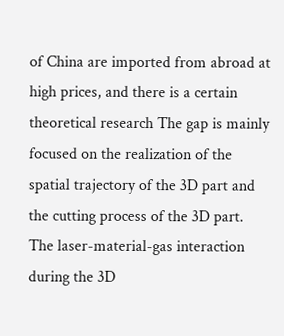of China are imported from abroad at high prices, and there is a certain theoretical research The gap is mainly focused on the realization of the spatial trajectory of the 3D part and the cutting process of the 3D part. The laser-material-gas interaction during the 3D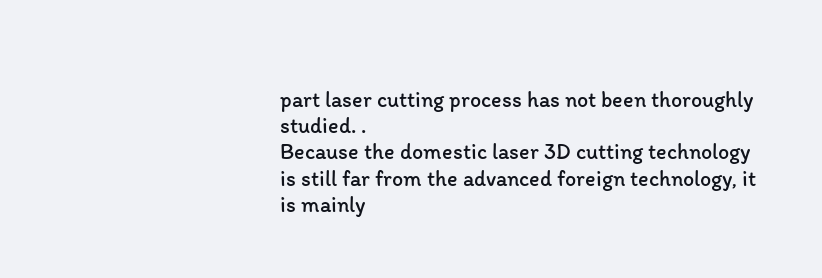part laser cutting process has not been thoroughly studied. .
Because the domestic laser 3D cutting technology is still far from the advanced foreign technology, it is mainly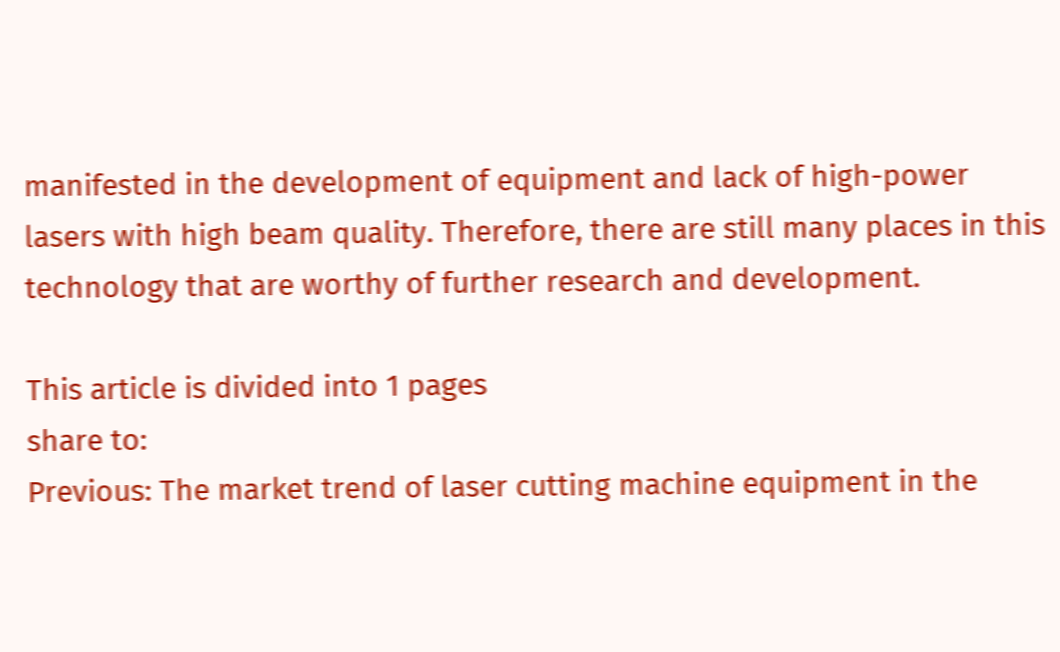manifested in the development of equipment and lack of high-power lasers with high beam quality. Therefore, there are still many places in this technology that are worthy of further research and development.

This article is divided into 1 pages
share to:
Previous: The market trend of laser cutting machine equipment in the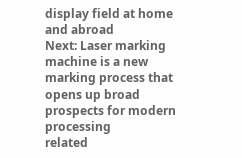display field at home and abroad
Next: Laser marking machine is a new marking process that opens up broad prospects for modern processing
related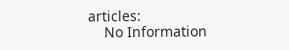articles:
    No Information